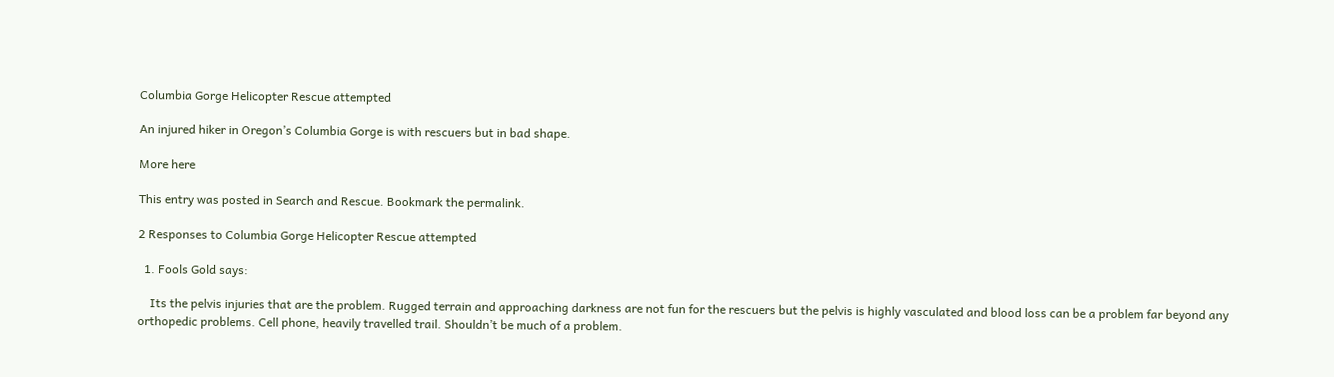Columbia Gorge Helicopter Rescue attempted

An injured hiker in Oregon’s Columbia Gorge is with rescuers but in bad shape.

More here

This entry was posted in Search and Rescue. Bookmark the permalink.

2 Responses to Columbia Gorge Helicopter Rescue attempted

  1. Fools Gold says:

    Its the pelvis injuries that are the problem. Rugged terrain and approaching darkness are not fun for the rescuers but the pelvis is highly vasculated and blood loss can be a problem far beyond any orthopedic problems. Cell phone, heavily travelled trail. Shouldn’t be much of a problem.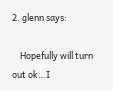2. glenn says:

    Hopefully will turn out ok…I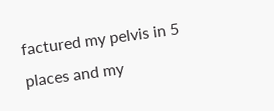factured my pelvis in 5 places and my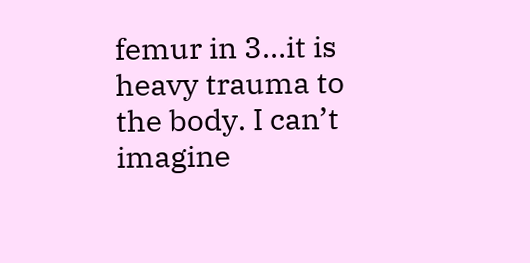femur in 3…it is heavy trauma to the body. I can’t imagine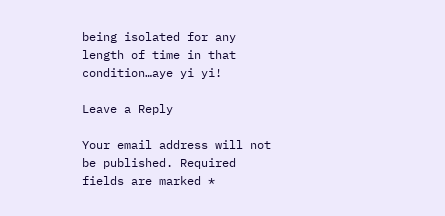being isolated for any length of time in that condition…aye yi yi!

Leave a Reply

Your email address will not be published. Required fields are marked *